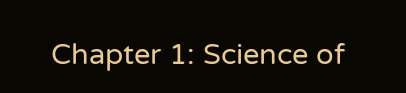Chapter 1: Science of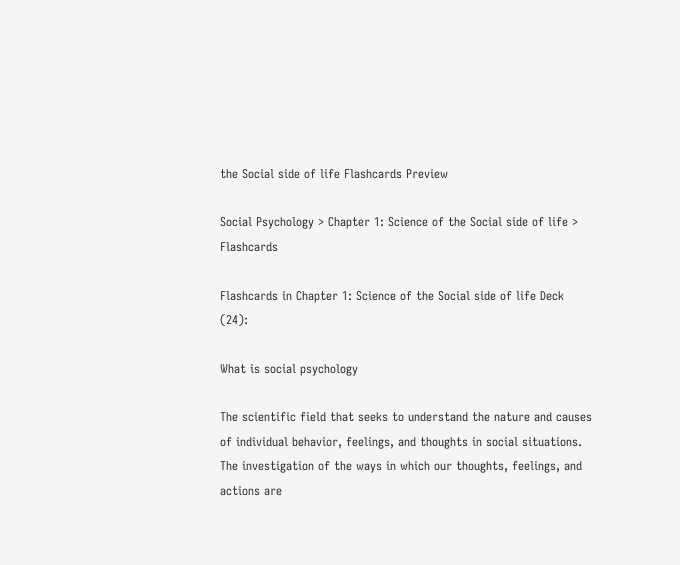the Social side of life Flashcards Preview

Social Psychology > Chapter 1: Science of the Social side of life > Flashcards

Flashcards in Chapter 1: Science of the Social side of life Deck (24):

What is social psychology

The scientific field that seeks to understand the nature and causes of individual behavior, feelings, and thoughts in social situations. The investigation of the ways in which our thoughts, feelings, and actions are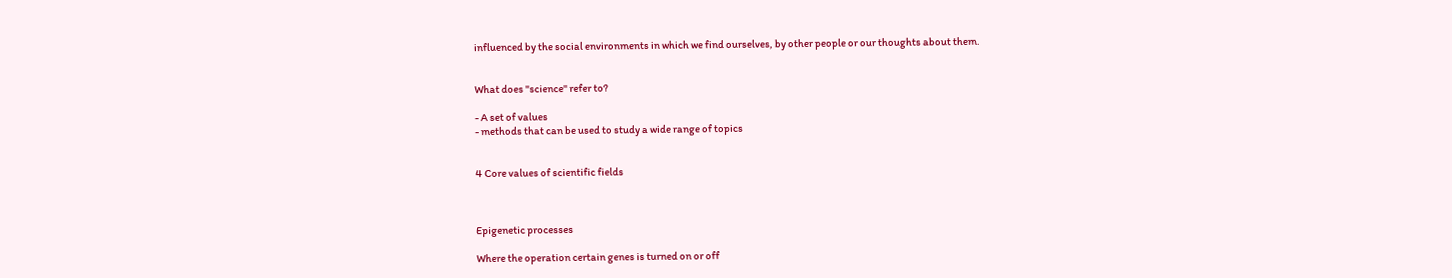influenced by the social environments in which we find ourselves, by other people or our thoughts about them.


What does "science" refer to?

- A set of values
- methods that can be used to study a wide range of topics


4 Core values of scientific fields



Epigenetic processes

Where the operation certain genes is turned on or off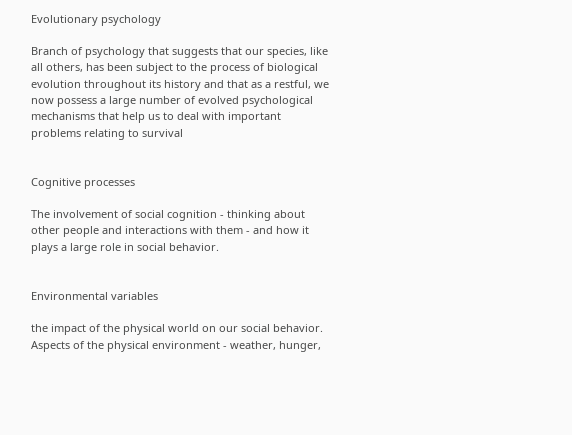Evolutionary psychology

Branch of psychology that suggests that our species, like all others, has been subject to the process of biological evolution throughout its history and that as a restful, we now possess a large number of evolved psychological mechanisms that help us to deal with important problems relating to survival


Cognitive processes

The involvement of social cognition - thinking about other people and interactions with them - and how it plays a large role in social behavior.


Environmental variables

the impact of the physical world on our social behavior. Aspects of the physical environment - weather, hunger,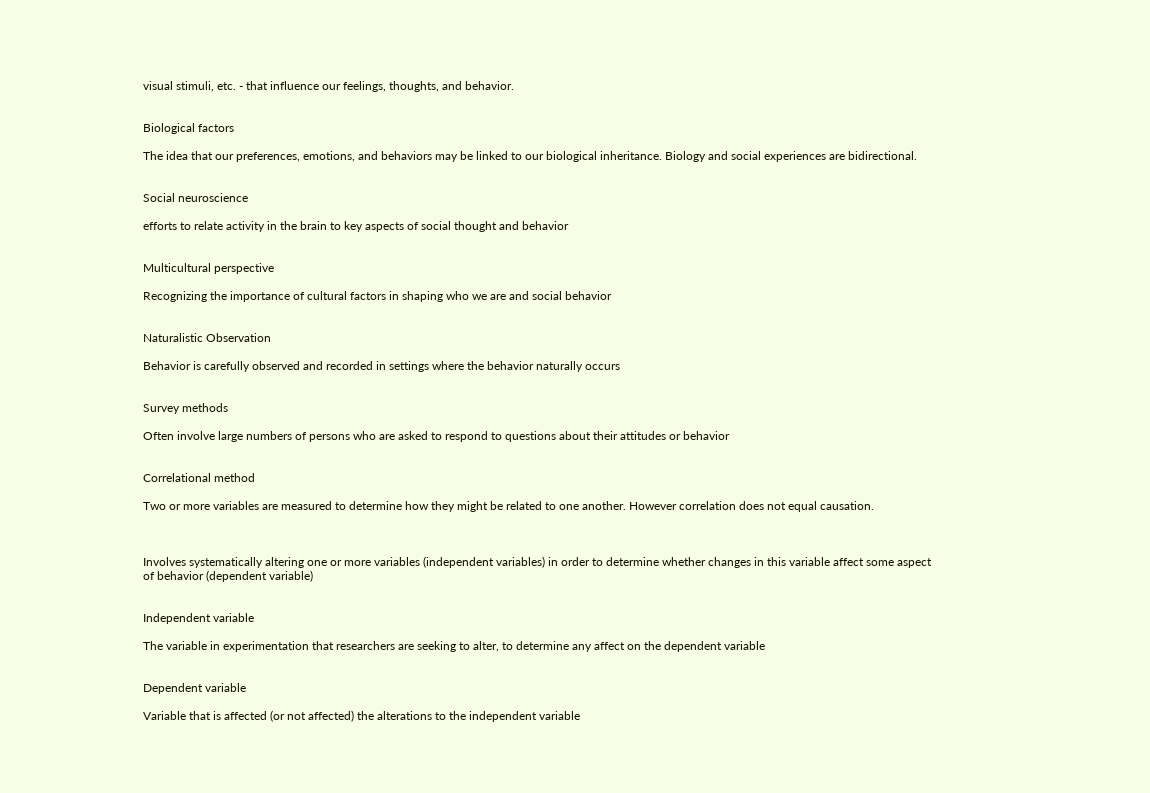visual stimuli, etc. - that influence our feelings, thoughts, and behavior.


Biological factors

The idea that our preferences, emotions, and behaviors may be linked to our biological inheritance. Biology and social experiences are bidirectional.


Social neuroscience

efforts to relate activity in the brain to key aspects of social thought and behavior


Multicultural perspective

Recognizing the importance of cultural factors in shaping who we are and social behavior


Naturalistic Observation

Behavior is carefully observed and recorded in settings where the behavior naturally occurs


Survey methods

Often involve large numbers of persons who are asked to respond to questions about their attitudes or behavior


Correlational method

Two or more variables are measured to determine how they might be related to one another. However correlation does not equal causation.



Involves systematically altering one or more variables (independent variables) in order to determine whether changes in this variable affect some aspect of behavior (dependent variable)


Independent variable

The variable in experimentation that researchers are seeking to alter, to determine any affect on the dependent variable


Dependent variable

Variable that is affected (or not affected) the alterations to the independent variable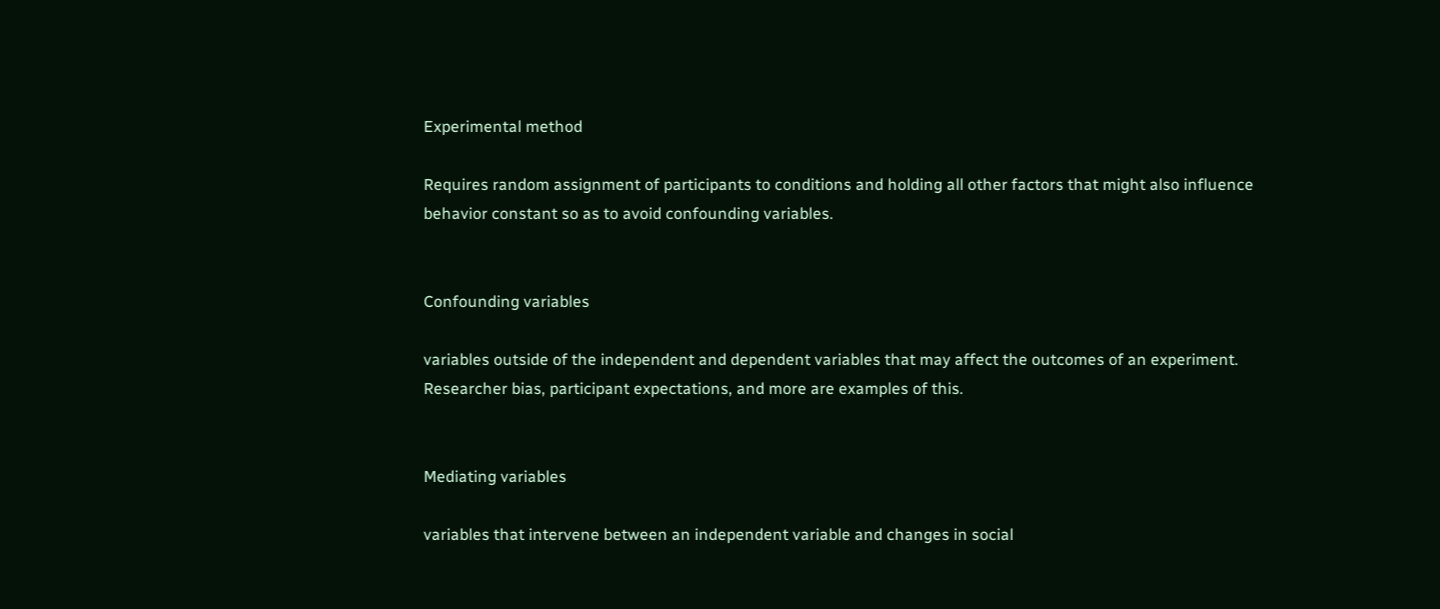Experimental method

Requires random assignment of participants to conditions and holding all other factors that might also influence behavior constant so as to avoid confounding variables.


Confounding variables

variables outside of the independent and dependent variables that may affect the outcomes of an experiment. Researcher bias, participant expectations, and more are examples of this.


Mediating variables

variables that intervene between an independent variable and changes in social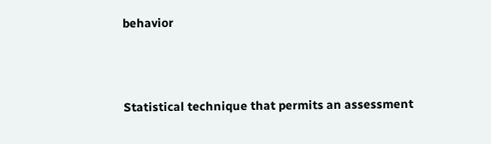behavior



Statistical technique that permits an assessment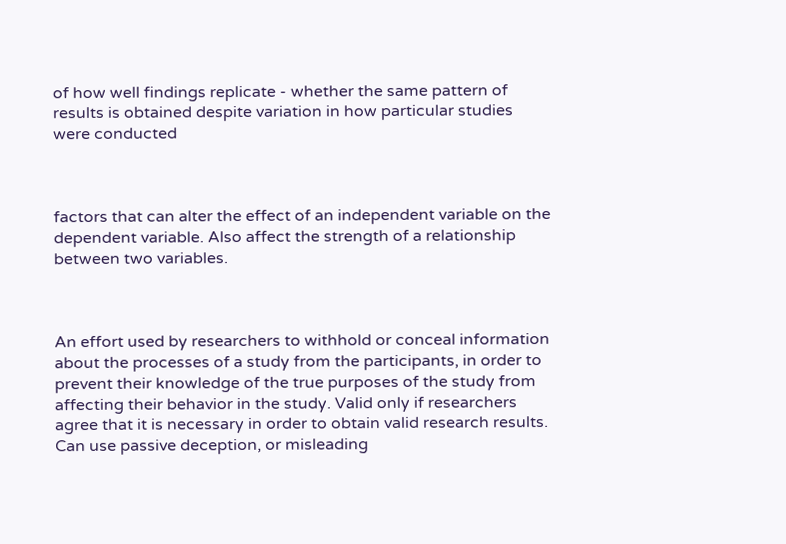of how well findings replicate - whether the same pattern of results is obtained despite variation in how particular studies were conducted



factors that can alter the effect of an independent variable on the dependent variable. Also affect the strength of a relationship between two variables.



An effort used by researchers to withhold or conceal information about the processes of a study from the participants, in order to prevent their knowledge of the true purposes of the study from affecting their behavior in the study. Valid only if researchers agree that it is necessary in order to obtain valid research results. Can use passive deception, or misleading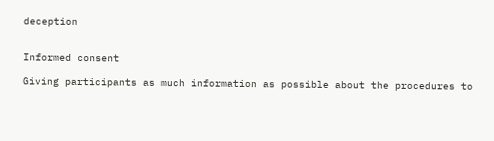deception


Informed consent

Giving participants as much information as possible about the procedures to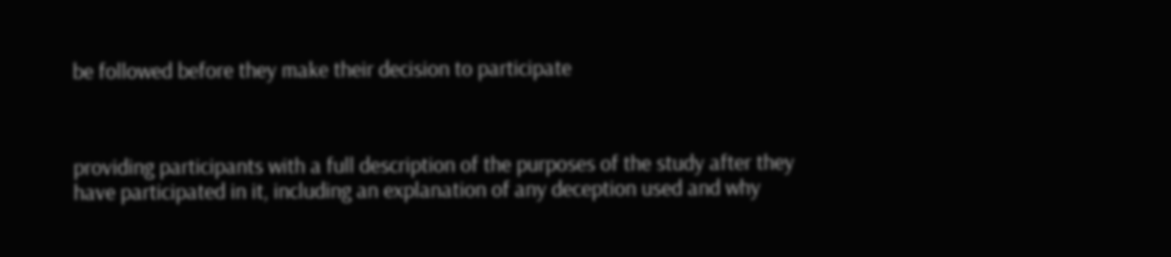be followed before they make their decision to participate



providing participants with a full description of the purposes of the study after they have participated in it, including an explanation of any deception used and why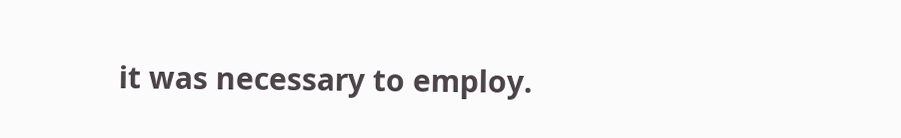it was necessary to employ.